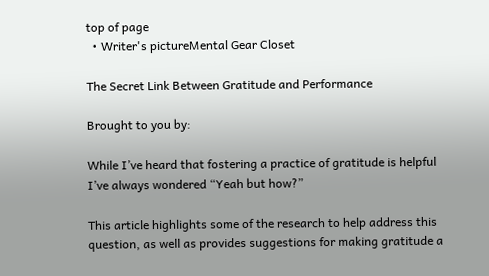top of page
  • Writer's pictureMental Gear Closet

The Secret Link Between Gratitude and Performance

Brought to you by:

While I’ve heard that fostering a practice of gratitude is helpful I’ve always wondered “Yeah but how?”

This article highlights some of the research to help address this question, as well as provides suggestions for making gratitude a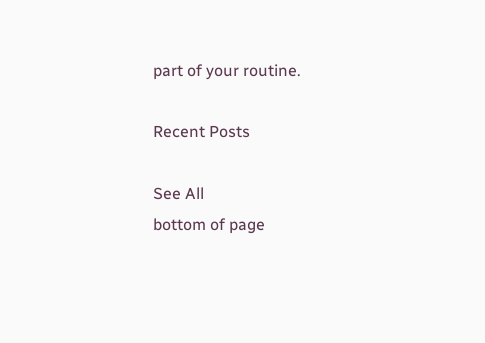part of your routine.

Recent Posts

See All
bottom of page